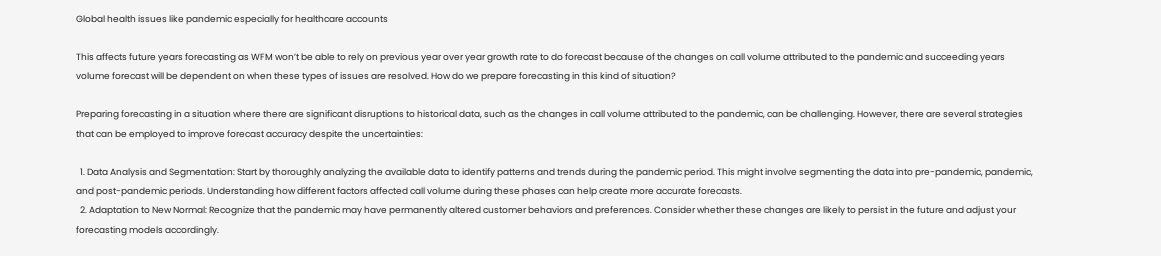Global health issues like pandemic especially for healthcare accounts

This affects future years forecasting as WFM won’t be able to rely on previous year over year growth rate to do forecast because of the changes on call volume attributed to the pandemic and succeeding years volume forecast will be dependent on when these types of issues are resolved. How do we prepare forecasting in this kind of situation?

Preparing forecasting in a situation where there are significant disruptions to historical data, such as the changes in call volume attributed to the pandemic, can be challenging. However, there are several strategies that can be employed to improve forecast accuracy despite the uncertainties:

  1. Data Analysis and Segmentation: Start by thoroughly analyzing the available data to identify patterns and trends during the pandemic period. This might involve segmenting the data into pre-pandemic, pandemic, and post-pandemic periods. Understanding how different factors affected call volume during these phases can help create more accurate forecasts.
  2. Adaptation to New Normal: Recognize that the pandemic may have permanently altered customer behaviors and preferences. Consider whether these changes are likely to persist in the future and adjust your forecasting models accordingly.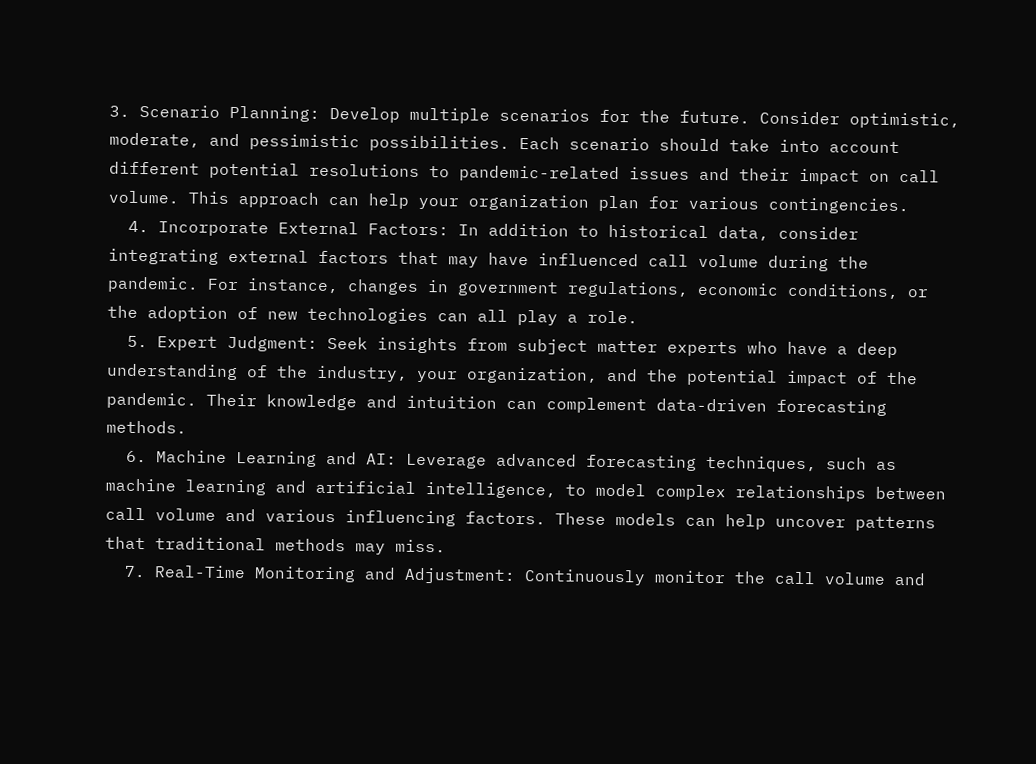3. Scenario Planning: Develop multiple scenarios for the future. Consider optimistic, moderate, and pessimistic possibilities. Each scenario should take into account different potential resolutions to pandemic-related issues and their impact on call volume. This approach can help your organization plan for various contingencies.
  4. Incorporate External Factors: In addition to historical data, consider integrating external factors that may have influenced call volume during the pandemic. For instance, changes in government regulations, economic conditions, or the adoption of new technologies can all play a role.
  5. Expert Judgment: Seek insights from subject matter experts who have a deep understanding of the industry, your organization, and the potential impact of the pandemic. Their knowledge and intuition can complement data-driven forecasting methods.
  6. Machine Learning and AI: Leverage advanced forecasting techniques, such as machine learning and artificial intelligence, to model complex relationships between call volume and various influencing factors. These models can help uncover patterns that traditional methods may miss.
  7. Real-Time Monitoring and Adjustment: Continuously monitor the call volume and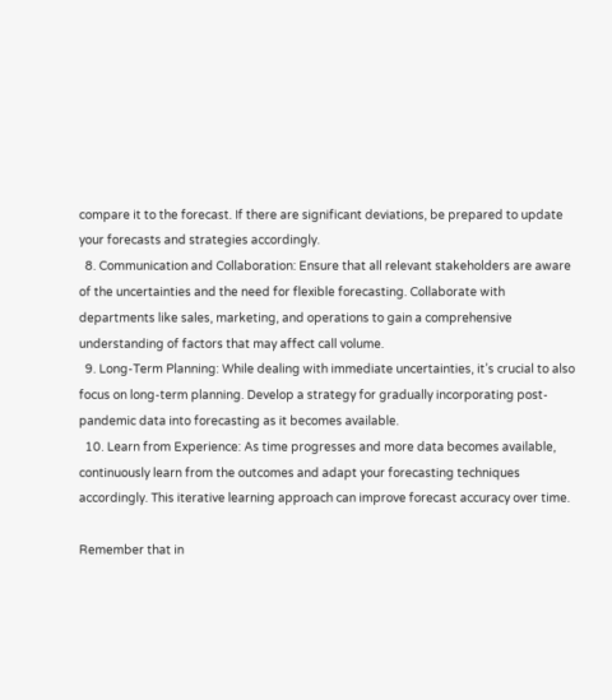compare it to the forecast. If there are significant deviations, be prepared to update your forecasts and strategies accordingly.
  8. Communication and Collaboration: Ensure that all relevant stakeholders are aware of the uncertainties and the need for flexible forecasting. Collaborate with departments like sales, marketing, and operations to gain a comprehensive understanding of factors that may affect call volume.
  9. Long-Term Planning: While dealing with immediate uncertainties, it’s crucial to also focus on long-term planning. Develop a strategy for gradually incorporating post-pandemic data into forecasting as it becomes available.
  10. Learn from Experience: As time progresses and more data becomes available, continuously learn from the outcomes and adapt your forecasting techniques accordingly. This iterative learning approach can improve forecast accuracy over time.

Remember that in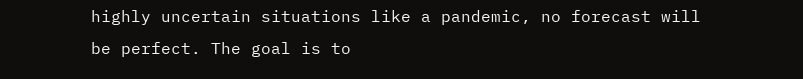highly uncertain situations like a pandemic, no forecast will be perfect. The goal is to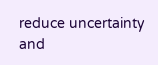reduce uncertainty and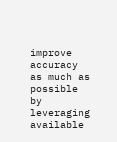improve accuracy as much as possible by leveraging available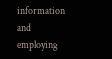information and employing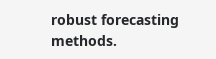robust forecasting methods.